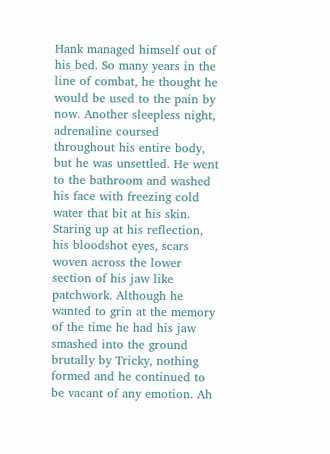Hank managed himself out of his bed. So many years in the line of combat, he thought he would be used to the pain by now. Another sleepless night, adrenaline coursed throughout his entire body, but he was unsettled. He went to the bathroom and washed his face with freezing cold water that bit at his skin. Staring up at his reflection, his bloodshot eyes, scars woven across the lower section of his jaw like patchwork. Although he wanted to grin at the memory of the time he had his jaw smashed into the ground brutally by Tricky, nothing formed and he continued to be vacant of any emotion. Ah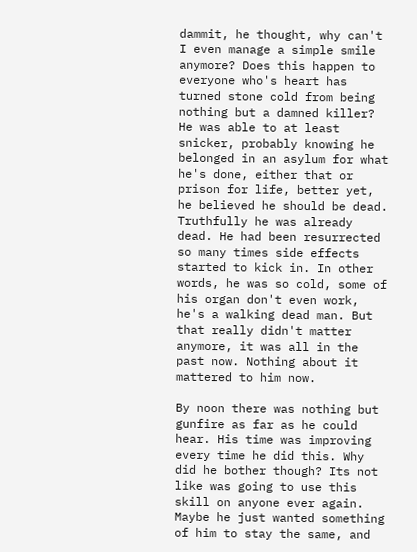dammit, he thought, why can't I even manage a simple smile anymore? Does this happen to everyone who's heart has turned stone cold from being nothing but a damned killer? He was able to at least snicker, probably knowing he belonged in an asylum for what he's done, either that or prison for life, better yet, he believed he should be dead. Truthfully he was already dead. He had been resurrected so many times side effects started to kick in. In other words, he was so cold, some of his organ don't even work, he's a walking dead man. But that really didn't matter anymore, it was all in the past now. Nothing about it mattered to him now.

By noon there was nothing but gunfire as far as he could hear. His time was improving every time he did this. Why did he bother though? Its not like was going to use this skill on anyone ever again. Maybe he just wanted something of him to stay the same, and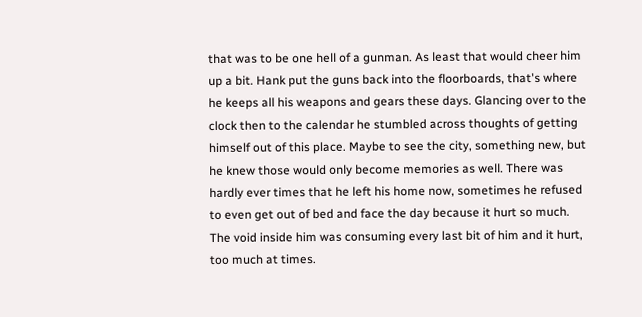that was to be one hell of a gunman. As least that would cheer him up a bit. Hank put the guns back into the floorboards, that's where he keeps all his weapons and gears these days. Glancing over to the clock then to the calendar he stumbled across thoughts of getting himself out of this place. Maybe to see the city, something new, but he knew those would only become memories as well. There was hardly ever times that he left his home now, sometimes he refused to even get out of bed and face the day because it hurt so much. The void inside him was consuming every last bit of him and it hurt, too much at times.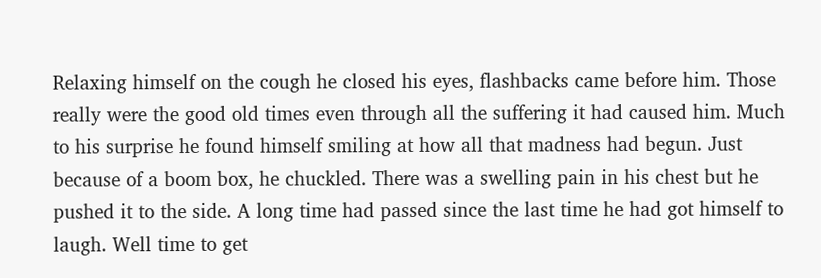Relaxing himself on the cough he closed his eyes, flashbacks came before him. Those really were the good old times even through all the suffering it had caused him. Much to his surprise he found himself smiling at how all that madness had begun. Just because of a boom box, he chuckled. There was a swelling pain in his chest but he pushed it to the side. A long time had passed since the last time he had got himself to laugh. Well time to get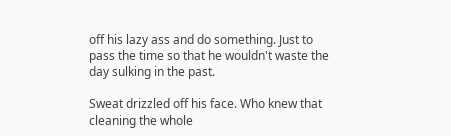off his lazy ass and do something. Just to pass the time so that he wouldn't waste the day sulking in the past.

Sweat drizzled off his face. Who knew that cleaning the whole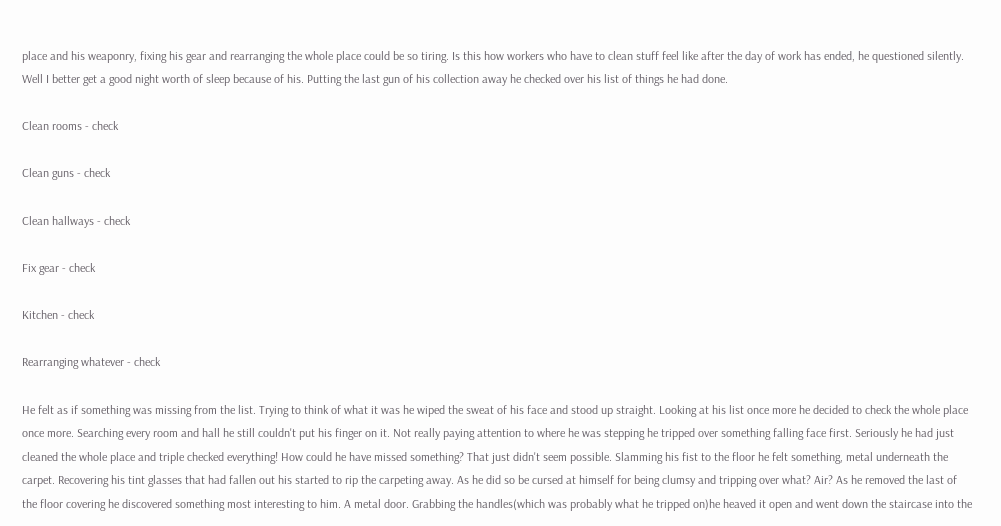place and his weaponry, fixing his gear and rearranging the whole place could be so tiring. Is this how workers who have to clean stuff feel like after the day of work has ended, he questioned silently. Well I better get a good night worth of sleep because of his. Putting the last gun of his collection away he checked over his list of things he had done.

Clean rooms - check

Clean guns - check

Clean hallways - check

Fix gear - check

Kitchen - check

Rearranging whatever - check

He felt as if something was missing from the list. Trying to think of what it was he wiped the sweat of his face and stood up straight. Looking at his list once more he decided to check the whole place once more. Searching every room and hall he still couldn't put his finger on it. Not really paying attention to where he was stepping he tripped over something falling face first. Seriously he had just cleaned the whole place and triple checked everything! How could he have missed something? That just didn't seem possible. Slamming his fist to the floor he felt something, metal underneath the carpet. Recovering his tint glasses that had fallen out his started to rip the carpeting away. As he did so be cursed at himself for being clumsy and tripping over what? Air? As he removed the last of the floor covering he discovered something most interesting to him. A metal door. Grabbing the handles(which was probably what he tripped on)he heaved it open and went down the staircase into the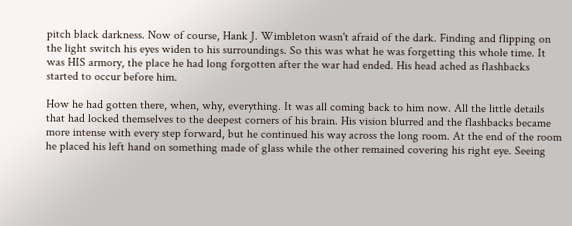pitch black darkness. Now of course, Hank J. Wimbleton wasn't afraid of the dark. Finding and flipping on the light switch his eyes widen to his surroundings. So this was what he was forgetting this whole time. It was HIS armory, the place he had long forgotten after the war had ended. His head ached as flashbacks started to occur before him.

How he had gotten there, when, why, everything. It was all coming back to him now. All the little details that had locked themselves to the deepest corners of his brain. His vision blurred and the flashbacks became more intense with every step forward, but he continued his way across the long room. At the end of the room he placed his left hand on something made of glass while the other remained covering his right eye. Seeing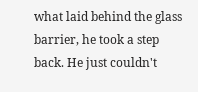what laid behind the glass barrier, he took a step back. He just couldn't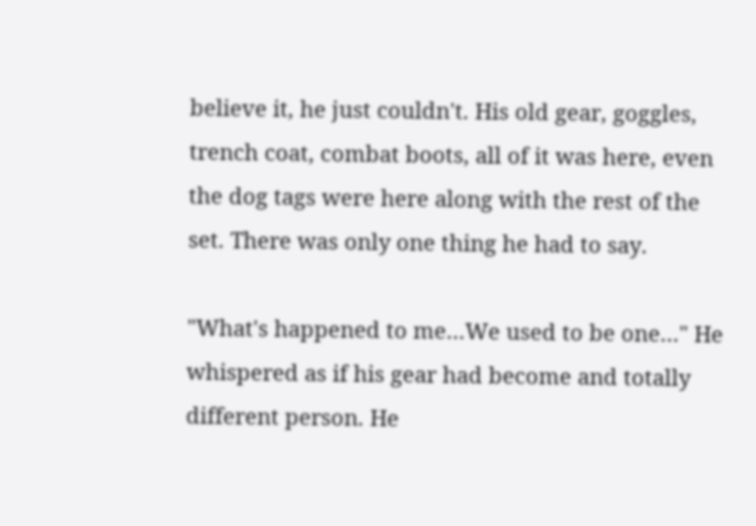believe it, he just couldn't. His old gear, goggles, trench coat, combat boots, all of it was here, even the dog tags were here along with the rest of the set. There was only one thing he had to say.

"What's happened to me…We used to be one…" He whispered as if his gear had become and totally different person. He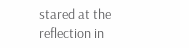stared at the reflection in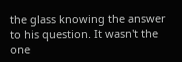the glass knowing the answer to his question. It wasn't the one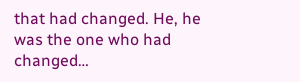that had changed. He, he was the one who had changed…